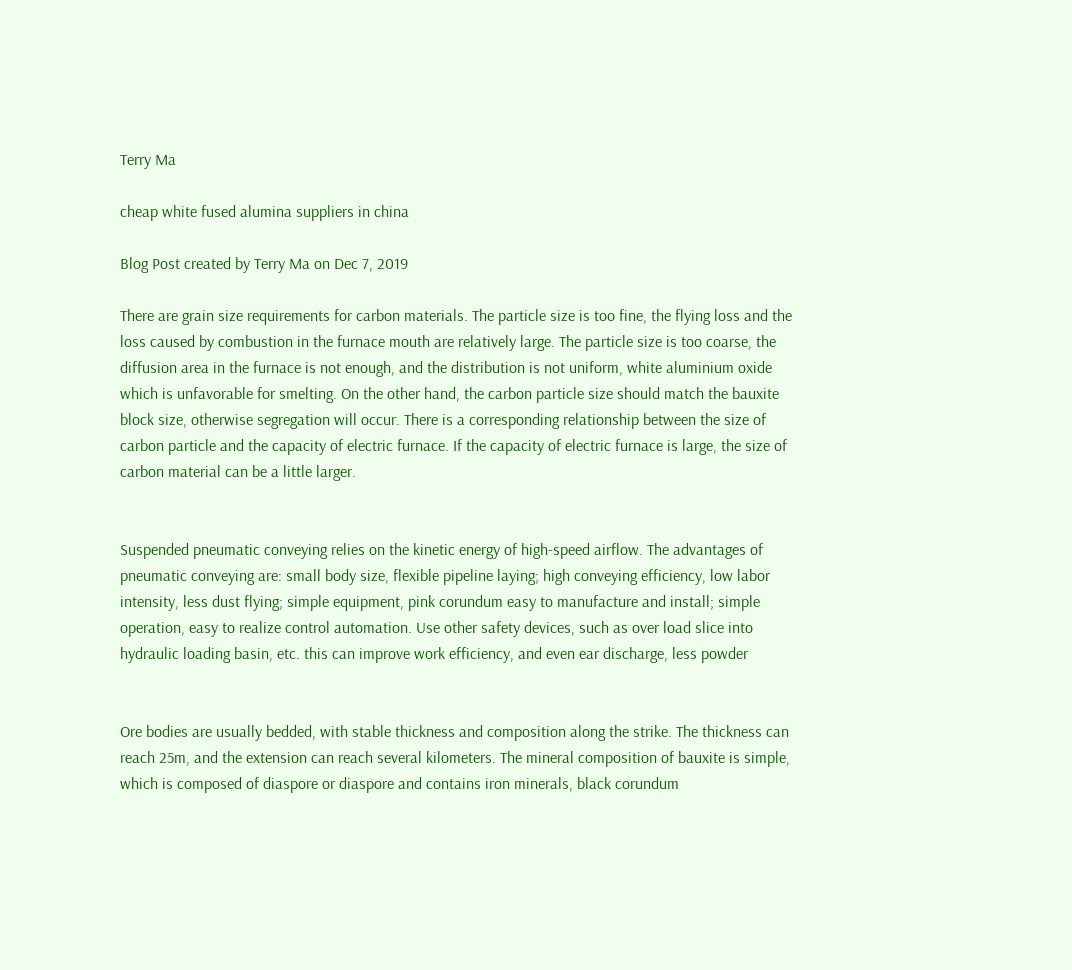Terry Ma

cheap white fused alumina suppliers in china

Blog Post created by Terry Ma on Dec 7, 2019

There are grain size requirements for carbon materials. The particle size is too fine, the flying loss and the loss caused by combustion in the furnace mouth are relatively large. The particle size is too coarse, the diffusion area in the furnace is not enough, and the distribution is not uniform, white aluminium oxide which is unfavorable for smelting. On the other hand, the carbon particle size should match the bauxite block size, otherwise segregation will occur. There is a corresponding relationship between the size of carbon particle and the capacity of electric furnace. If the capacity of electric furnace is large, the size of carbon material can be a little larger.


Suspended pneumatic conveying relies on the kinetic energy of high-speed airflow. The advantages of pneumatic conveying are: small body size, flexible pipeline laying; high conveying efficiency, low labor intensity, less dust flying; simple equipment, pink corundum easy to manufacture and install; simple operation, easy to realize control automation. Use other safety devices, such as over load slice into hydraulic loading basin, etc. this can improve work efficiency, and even ear discharge, less powder


Ore bodies are usually bedded, with stable thickness and composition along the strike. The thickness can reach 25m, and the extension can reach several kilometers. The mineral composition of bauxite is simple, which is composed of diaspore or diaspore and contains iron minerals, black corundum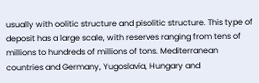usually with oolitic structure and pisolitic structure. This type of deposit has a large scale, with reserves ranging from tens of millions to hundreds of millions of tons. Mediterranean countries and Germany, Yugoslavia, Hungary and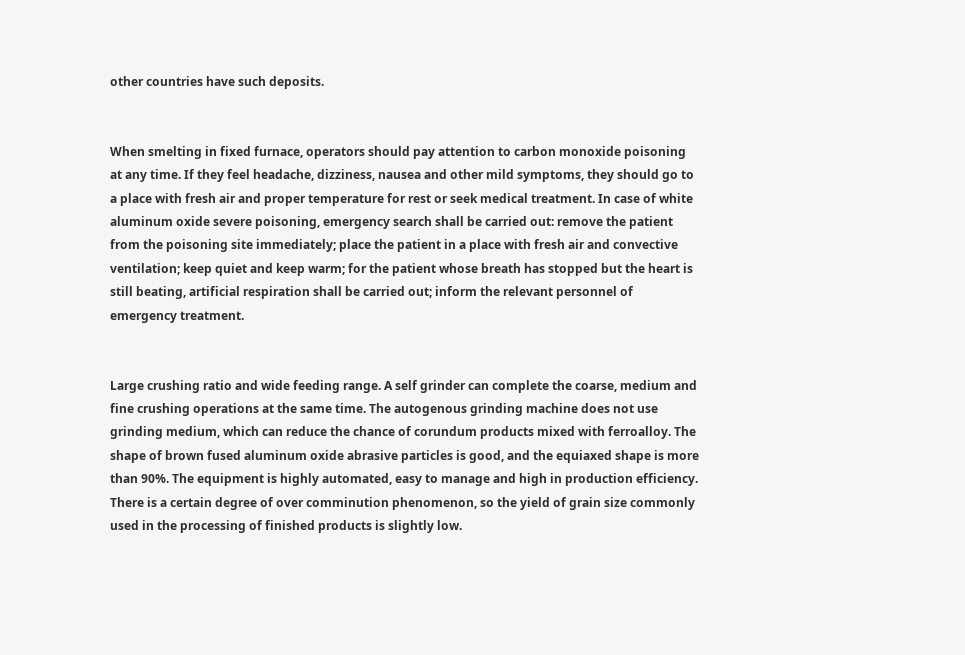other countries have such deposits.


When smelting in fixed furnace, operators should pay attention to carbon monoxide poisoning at any time. If they feel headache, dizziness, nausea and other mild symptoms, they should go to a place with fresh air and proper temperature for rest or seek medical treatment. In case of white aluminum oxide severe poisoning, emergency search shall be carried out: remove the patient from the poisoning site immediately; place the patient in a place with fresh air and convective ventilation; keep quiet and keep warm; for the patient whose breath has stopped but the heart is still beating, artificial respiration shall be carried out; inform the relevant personnel of emergency treatment.


Large crushing ratio and wide feeding range. A self grinder can complete the coarse, medium and fine crushing operations at the same time. The autogenous grinding machine does not use grinding medium, which can reduce the chance of corundum products mixed with ferroalloy. The shape of brown fused aluminum oxide abrasive particles is good, and the equiaxed shape is more than 90%. The equipment is highly automated, easy to manage and high in production efficiency. There is a certain degree of over comminution phenomenon, so the yield of grain size commonly used in the processing of finished products is slightly low.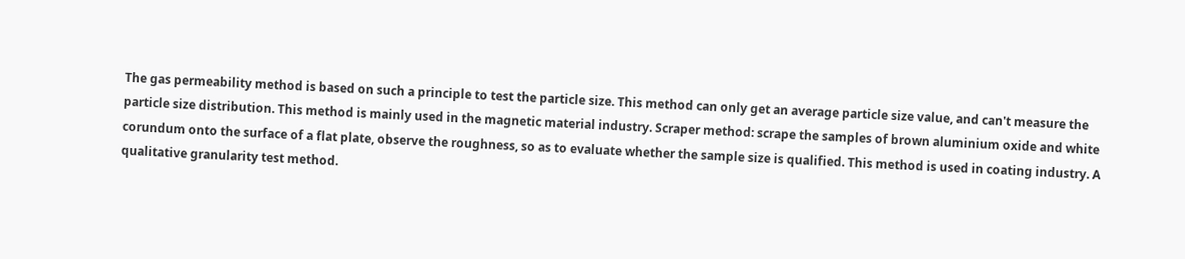The gas permeability method is based on such a principle to test the particle size. This method can only get an average particle size value, and can't measure the particle size distribution. This method is mainly used in the magnetic material industry. Scraper method: scrape the samples of brown aluminium oxide and white corundum onto the surface of a flat plate, observe the roughness, so as to evaluate whether the sample size is qualified. This method is used in coating industry. A qualitative granularity test method.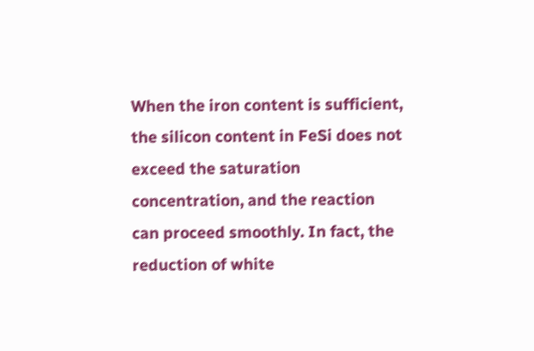When the iron content is sufficient, the silicon content in FeSi does not exceed the saturation concentration, and the reaction can proceed smoothly. In fact, the reduction of white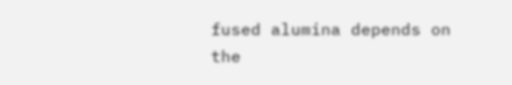fused alumina depends on the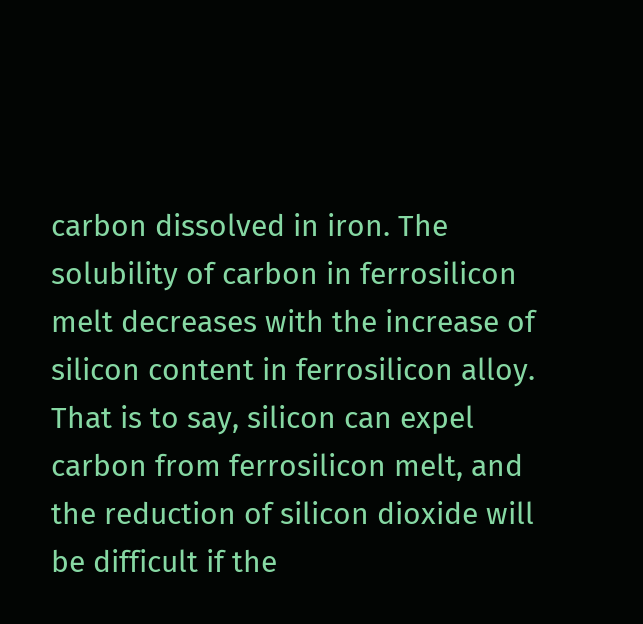carbon dissolved in iron. The solubility of carbon in ferrosilicon melt decreases with the increase of silicon content in ferrosilicon alloy. That is to say, silicon can expel carbon from ferrosilicon melt, and the reduction of silicon dioxide will be difficult if the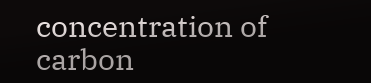concentration of carbon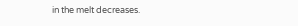in the melt decreases.